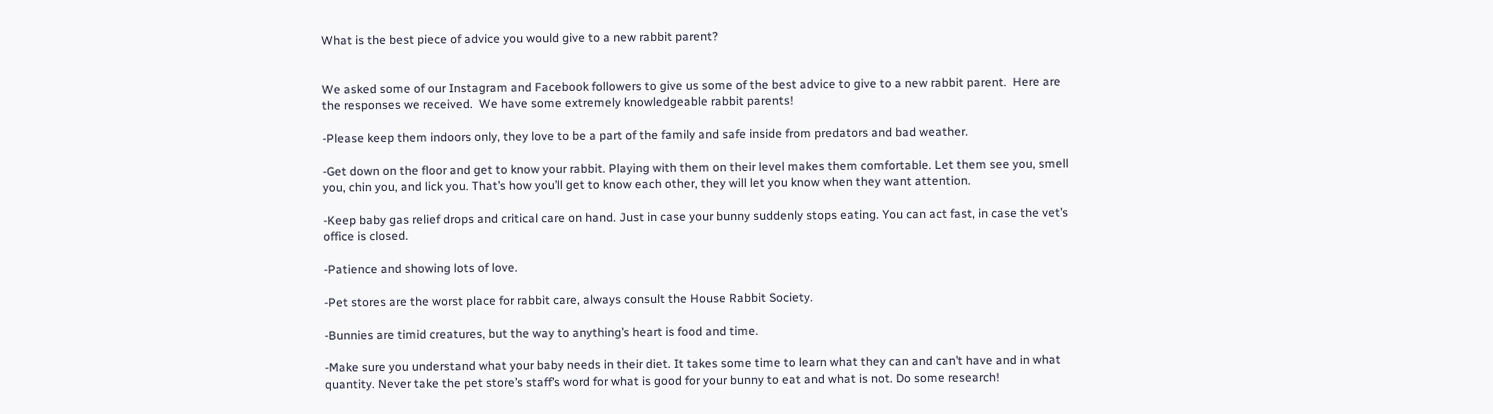What is the best piece of advice you would give to a new rabbit parent?


We asked some of our Instagram and Facebook followers to give us some of the best advice to give to a new rabbit parent.  Here are the responses we received.  We have some extremely knowledgeable rabbit parents!

-Please keep them indoors only, they love to be a part of the family and safe inside from predators and bad weather.

-Get down on the floor and get to know your rabbit. Playing with them on their level makes them comfortable. Let them see you, smell you, chin you, and lick you. That’s how you’ll get to know each other, they will let you know when they want attention.

-Keep baby gas relief drops and critical care on hand. Just in case your bunny suddenly stops eating. You can act fast, in case the vet’s office is closed.

-Patience and showing lots of love.

-Pet stores are the worst place for rabbit care, always consult the House Rabbit Society.

-Bunnies are timid creatures, but the way to anything’s heart is food and time.

-Make sure you understand what your baby needs in their diet. It takes some time to learn what they can and can’t have and in what quantity. Never take the pet store’s staff’s word for what is good for your bunny to eat and what is not. Do some research!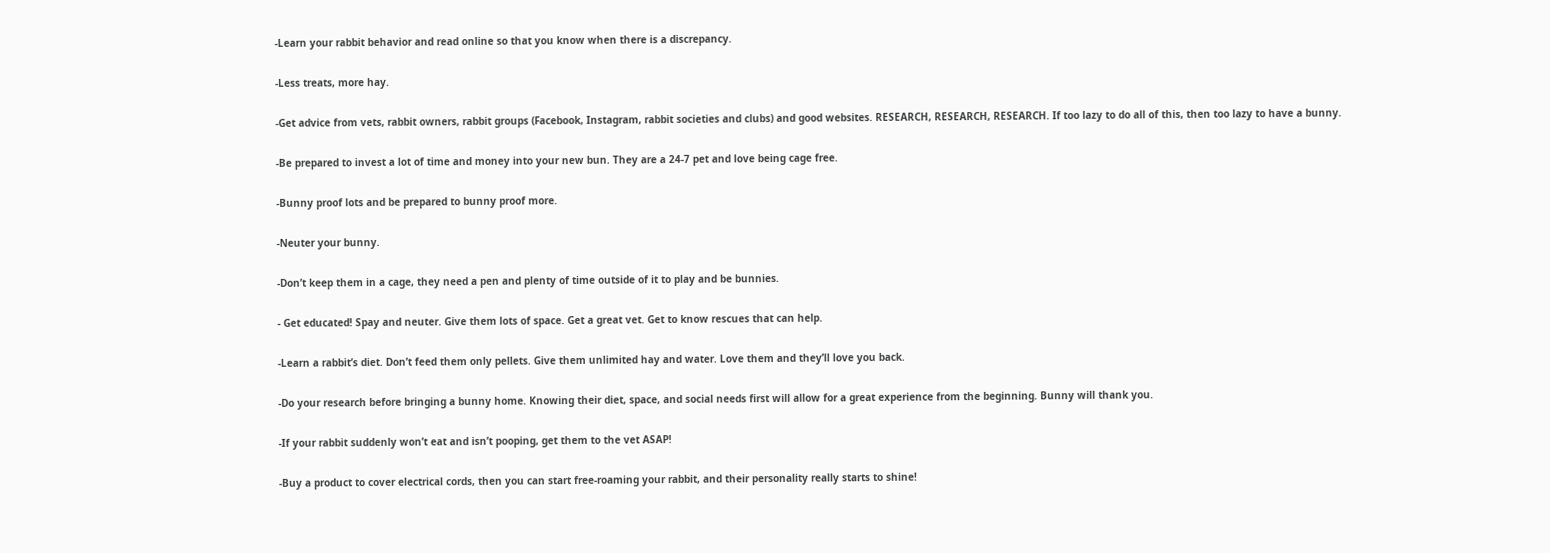-Learn your rabbit behavior and read online so that you know when there is a discrepancy.

-Less treats, more hay.

-Get advice from vets, rabbit owners, rabbit groups (Facebook, Instagram, rabbit societies and clubs) and good websites. RESEARCH, RESEARCH, RESEARCH. If too lazy to do all of this, then too lazy to have a bunny.

-Be prepared to invest a lot of time and money into your new bun. They are a 24-7 pet and love being cage free.

-Bunny proof lots and be prepared to bunny proof more.

-Neuter your bunny.

-Don’t keep them in a cage, they need a pen and plenty of time outside of it to play and be bunnies.

- Get educated! Spay and neuter. Give them lots of space. Get a great vet. Get to know rescues that can help.

-Learn a rabbit’s diet. Don’t feed them only pellets. Give them unlimited hay and water. Love them and they’ll love you back.

-Do your research before bringing a bunny home. Knowing their diet, space, and social needs first will allow for a great experience from the beginning. Bunny will thank you.

-If your rabbit suddenly won’t eat and isn’t pooping, get them to the vet ASAP!

-Buy a product to cover electrical cords, then you can start free-roaming your rabbit, and their personality really starts to shine!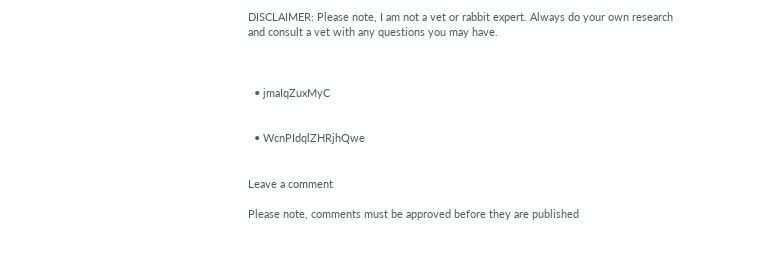DISCLAIMER: Please note, I am not a vet or rabbit expert. Always do your own research and consult a vet with any questions you may have.



  • jmaIqZuxMyC


  • WcnPIdqlZHRjhQwe


Leave a comment

Please note, comments must be approved before they are published